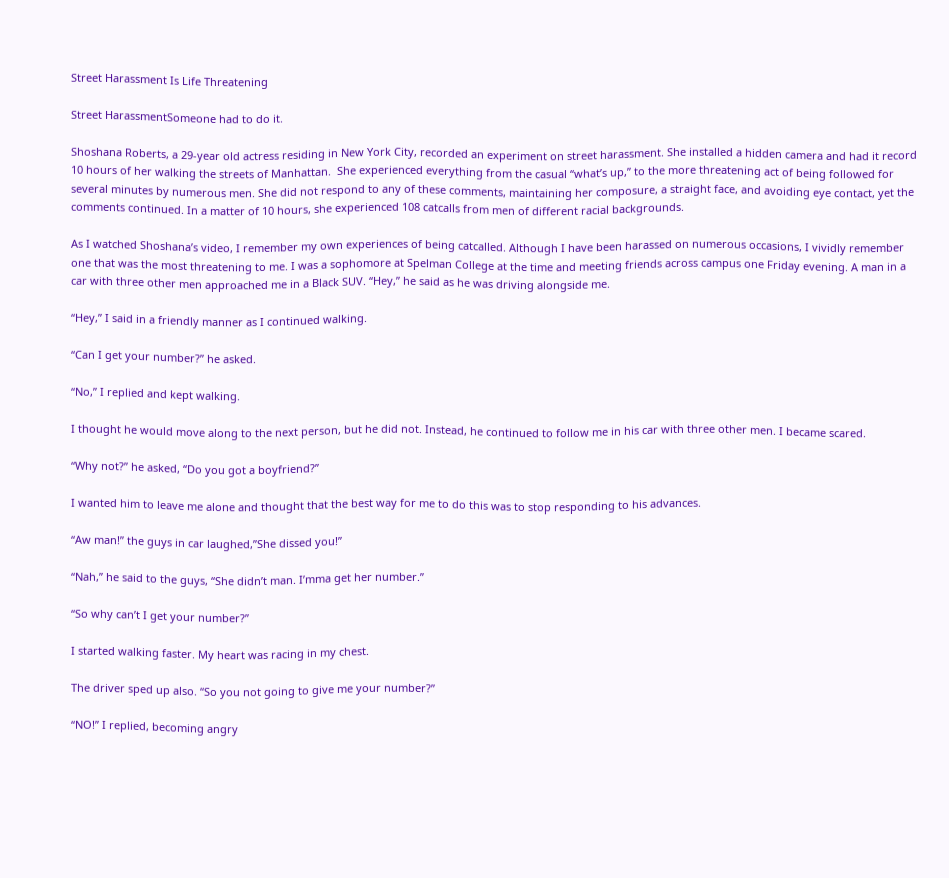Street Harassment Is Life Threatening

Street HarassmentSomeone had to do it.

Shoshana Roberts, a 29-year old actress residing in New York City, recorded an experiment on street harassment. She installed a hidden camera and had it record 10 hours of her walking the streets of Manhattan.  She experienced everything from the casual “what’s up,” to the more threatening act of being followed for several minutes by numerous men. She did not respond to any of these comments, maintaining her composure, a straight face, and avoiding eye contact, yet the comments continued. In a matter of 10 hours, she experienced 108 catcalls from men of different racial backgrounds.

As I watched Shoshana’s video, I remember my own experiences of being catcalled. Although I have been harassed on numerous occasions, I vividly remember one that was the most threatening to me. I was a sophomore at Spelman College at the time and meeting friends across campus one Friday evening. A man in a car with three other men approached me in a Black SUV. “Hey,” he said as he was driving alongside me.

“Hey,” I said in a friendly manner as I continued walking.

“Can I get your number?” he asked.

“No,” I replied and kept walking.

I thought he would move along to the next person, but he did not. Instead, he continued to follow me in his car with three other men. I became scared.

“Why not?” he asked, “Do you got a boyfriend?”

I wanted him to leave me alone and thought that the best way for me to do this was to stop responding to his advances.

“Aw man!” the guys in car laughed,”She dissed you!”

“Nah,” he said to the guys, “She didn’t man. I’mma get her number.”

“So why can’t I get your number?”

I started walking faster. My heart was racing in my chest.

The driver sped up also. “So you not going to give me your number?”

“NO!” I replied, becoming angry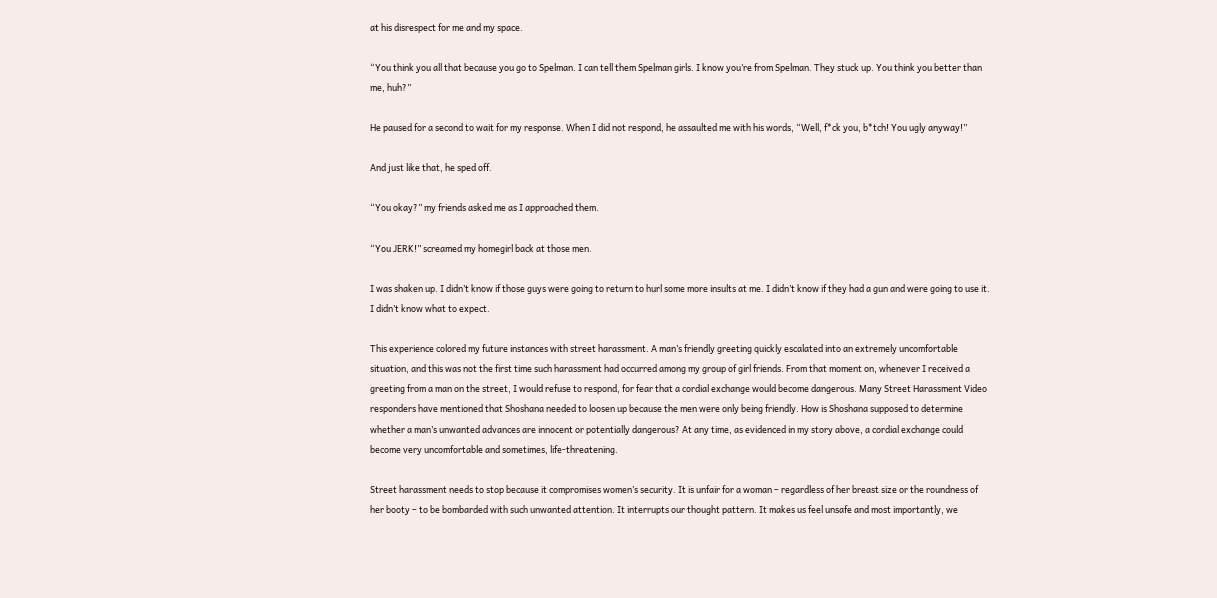at his disrespect for me and my space.

“You think you all that because you go to Spelman. I can tell them Spelman girls. I know you’re from Spelman. They stuck up. You think you better than me, huh?”

He paused for a second to wait for my response. When I did not respond, he assaulted me with his words, “Well, f*ck you, b*tch! You ugly anyway!”

And just like that, he sped off.

“You okay?” my friends asked me as I approached them.

“You JERK!” screamed my homegirl back at those men.

I was shaken up. I didn’t know if those guys were going to return to hurl some more insults at me. I didn’t know if they had a gun and were going to use it. I didn’t know what to expect.

This experience colored my future instances with street harassment. A man’s friendly greeting quickly escalated into an extremely uncomfortable situation, and this was not the first time such harassment had occurred among my group of girl friends. From that moment on, whenever I received a greeting from a man on the street, I would refuse to respond, for fear that a cordial exchange would become dangerous. Many Street Harassment Video responders have mentioned that Shoshana needed to loosen up because the men were only being friendly. How is Shoshana supposed to determine whether a man’s unwanted advances are innocent or potentially dangerous? At any time, as evidenced in my story above, a cordial exchange could become very uncomfortable and sometimes, life-threatening.

Street harassment needs to stop because it compromises women’s security. It is unfair for a woman – regardless of her breast size or the roundness of her booty – to be bombarded with such unwanted attention. It interrupts our thought pattern. It makes us feel unsafe and most importantly, we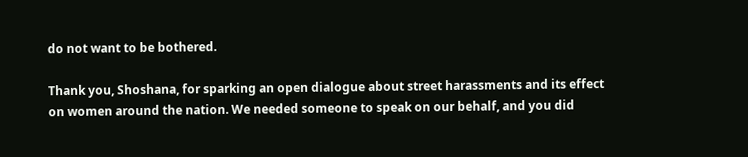do not want to be bothered.

Thank you, Shoshana, for sparking an open dialogue about street harassments and its effect on women around the nation. We needed someone to speak on our behalf, and you did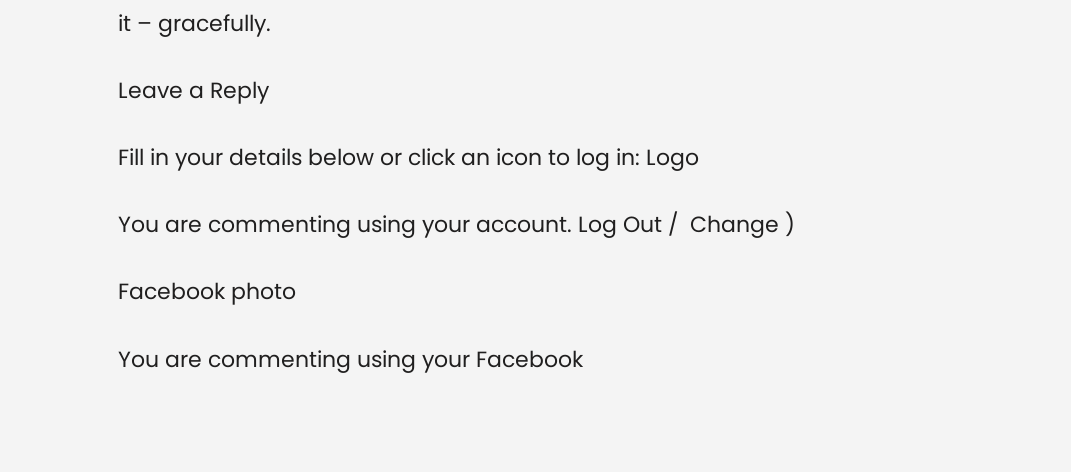it – gracefully.

Leave a Reply

Fill in your details below or click an icon to log in: Logo

You are commenting using your account. Log Out /  Change )

Facebook photo

You are commenting using your Facebook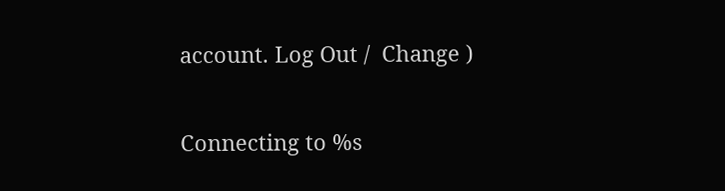account. Log Out /  Change )

Connecting to %s